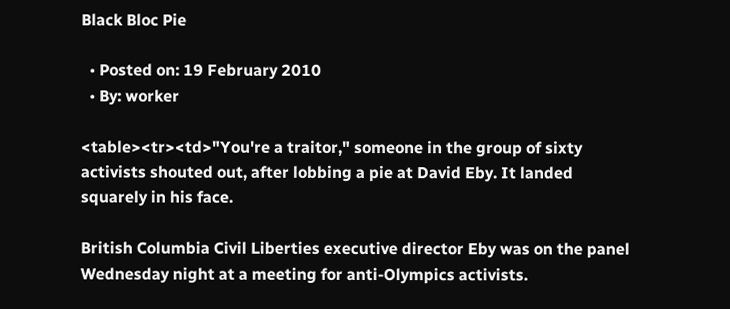Black Bloc Pie

  • Posted on: 19 February 2010
  • By: worker

<table><tr><td>"You're a traitor," someone in the group of sixty activists shouted out, after lobbing a pie at David Eby. It landed squarely in his face.

British Columbia Civil Liberties executive director Eby was on the panel Wednesday night at a meeting for anti-Olympics activists.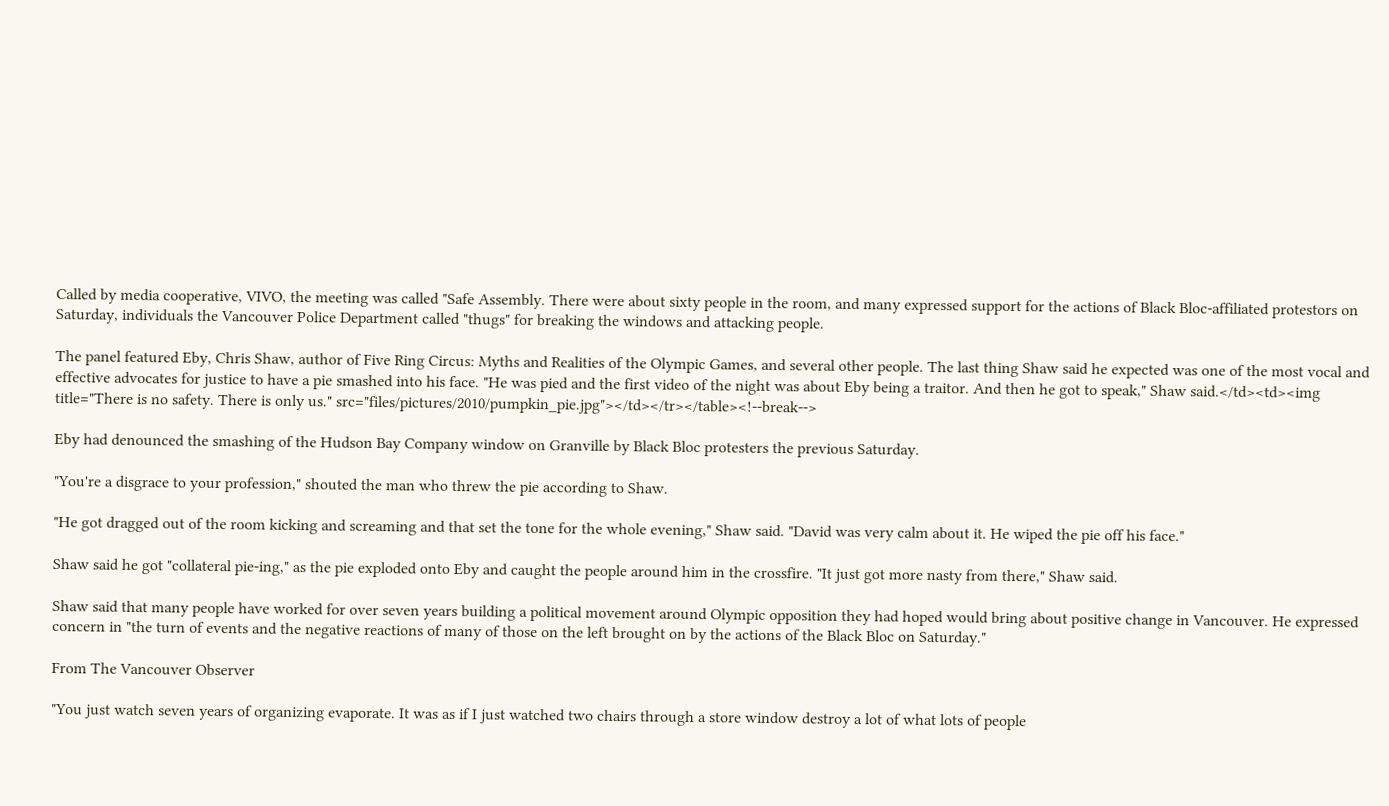Called by media cooperative, VIVO, the meeting was called "Safe Assembly. There were about sixty people in the room, and many expressed support for the actions of Black Bloc-affiliated protestors on Saturday, individuals the Vancouver Police Department called "thugs" for breaking the windows and attacking people.

The panel featured Eby, Chris Shaw, author of Five Ring Circus: Myths and Realities of the Olympic Games, and several other people. The last thing Shaw said he expected was one of the most vocal and effective advocates for justice to have a pie smashed into his face. "He was pied and the first video of the night was about Eby being a traitor. And then he got to speak," Shaw said.</td><td><img title="There is no safety. There is only us." src="files/pictures/2010/pumpkin_pie.jpg"></td></tr></table><!--break-->

Eby had denounced the smashing of the Hudson Bay Company window on Granville by Black Bloc protesters the previous Saturday.

"You're a disgrace to your profession," shouted the man who threw the pie according to Shaw.

"He got dragged out of the room kicking and screaming and that set the tone for the whole evening," Shaw said. "David was very calm about it. He wiped the pie off his face."

Shaw said he got "collateral pie-ing," as the pie exploded onto Eby and caught the people around him in the crossfire. "It just got more nasty from there," Shaw said.

Shaw said that many people have worked for over seven years building a political movement around Olympic opposition they had hoped would bring about positive change in Vancouver. He expressed concern in "the turn of events and the negative reactions of many of those on the left brought on by the actions of the Black Bloc on Saturday."

From The Vancouver Observer

"You just watch seven years of organizing evaporate. It was as if I just watched two chairs through a store window destroy a lot of what lots of people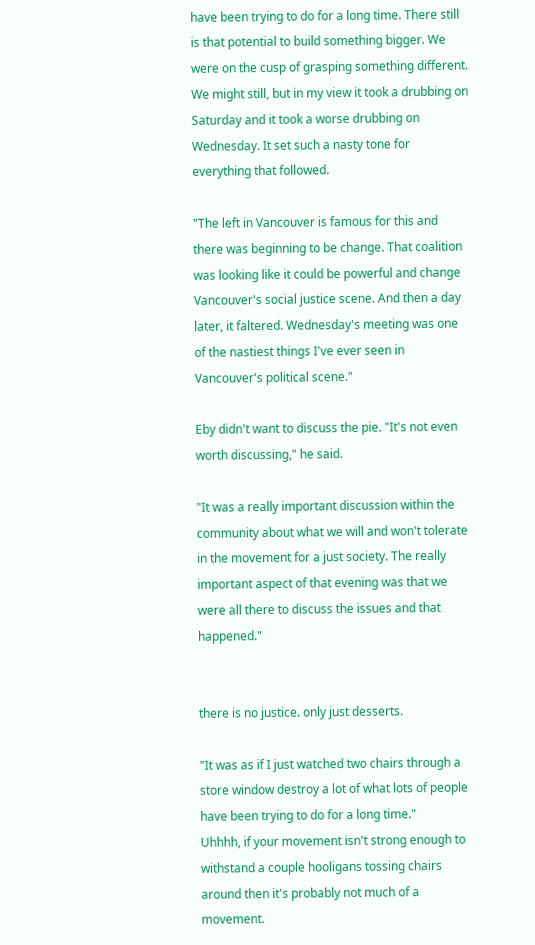have been trying to do for a long time. There still is that potential to build something bigger. We were on the cusp of grasping something different. We might still, but in my view it took a drubbing on Saturday and it took a worse drubbing on Wednesday. It set such a nasty tone for everything that followed.

"The left in Vancouver is famous for this and there was beginning to be change. That coalition was looking like it could be powerful and change Vancouver's social justice scene. And then a day later, it faltered. Wednesday's meeting was one of the nastiest things I've ever seen in Vancouver's political scene."

Eby didn't want to discuss the pie. "It's not even worth discussing," he said.

"It was a really important discussion within the community about what we will and won't tolerate in the movement for a just society. The really important aspect of that evening was that we were all there to discuss the issues and that happened."


there is no justice. only just desserts.

"It was as if I just watched two chairs through a store window destroy a lot of what lots of people have been trying to do for a long time."
Uhhhh, if your movement isn't strong enough to withstand a couple hooligans tossing chairs around then it's probably not much of a movement.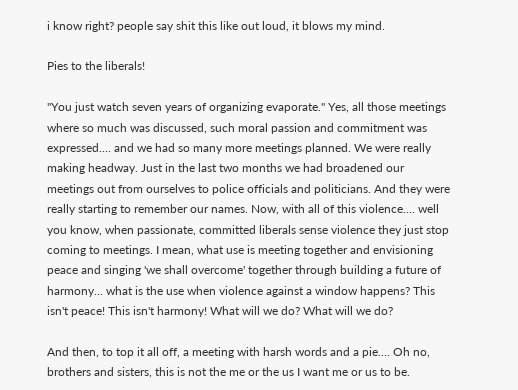i know right? people say shit this like out loud, it blows my mind.

Pies to the liberals!

"You just watch seven years of organizing evaporate." Yes, all those meetings where so much was discussed, such moral passion and commitment was expressed.... and we had so many more meetings planned. We were really making headway. Just in the last two months we had broadened our meetings out from ourselves to police officials and politicians. And they were really starting to remember our names. Now, with all of this violence.... well you know, when passionate, committed liberals sense violence they just stop coming to meetings. I mean, what use is meeting together and envisioning peace and singing 'we shall overcome' together through building a future of harmony... what is the use when violence against a window happens? This isn't peace! This isn't harmony! What will we do? What will we do?

And then, to top it all off, a meeting with harsh words and a pie.... Oh no, brothers and sisters, this is not the me or the us I want me or us to be.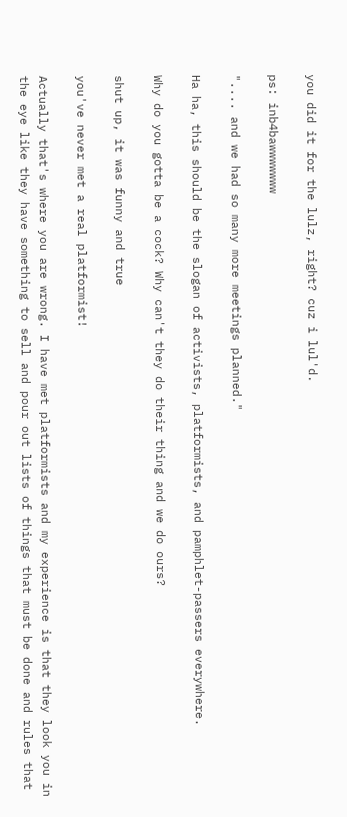you did it for the lulz, right? cuz i lul'd.

ps: inb4bawwwwwww

".... and we had so many more meetings planned."

Ha ha, this should be the slogan of activists, platformists, and pamphlet-passers everywhere.

Why do you gotta be a cock? Why can't they do their thing and we do ours?

shut up, it was funny and true

you've never met a real platformist!

Actually that's where you are wrong. I have met platformists and my experience is that they look you in the eye like they have something to sell and pour out lists of things that must be done and rules that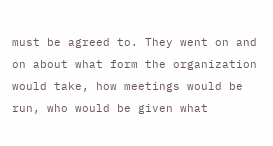must be agreed to. They went on and on about what form the organization would take, how meetings would be run, who would be given what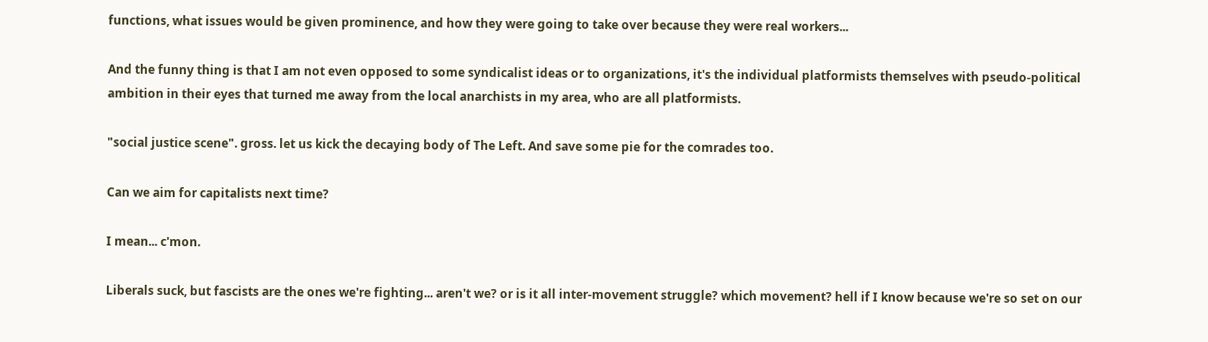functions, what issues would be given prominence, and how they were going to take over because they were real workers...

And the funny thing is that I am not even opposed to some syndicalist ideas or to organizations, it's the individual platformists themselves with pseudo-political ambition in their eyes that turned me away from the local anarchists in my area, who are all platformists.

"social justice scene". gross. let us kick the decaying body of The Left. And save some pie for the comrades too.

Can we aim for capitalists next time?

I mean... c'mon.

Liberals suck, but fascists are the ones we're fighting... aren't we? or is it all inter-movement struggle? which movement? hell if I know because we're so set on our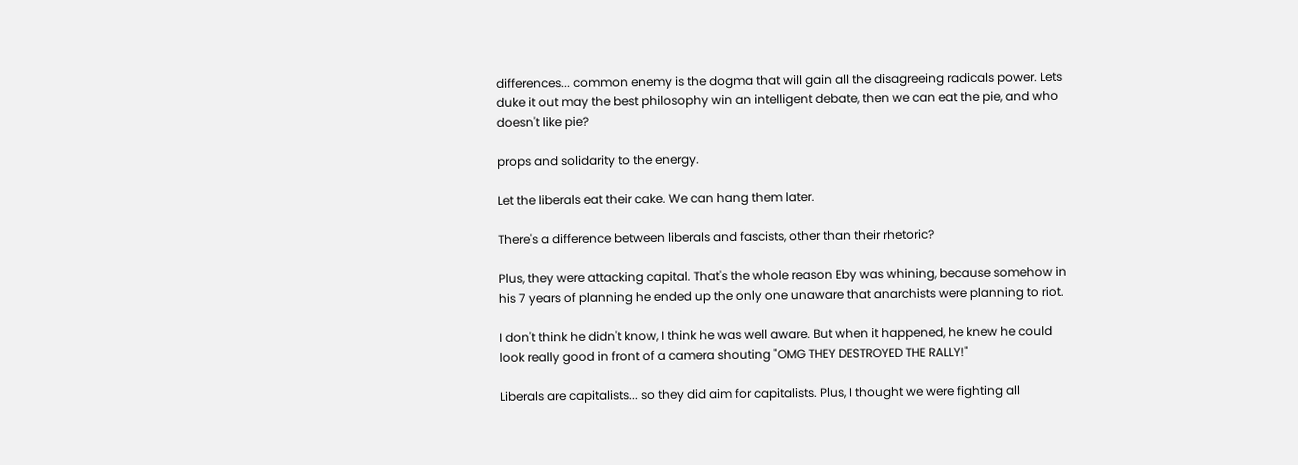differences... common enemy is the dogma that will gain all the disagreeing radicals power. Lets duke it out may the best philosophy win an intelligent debate, then we can eat the pie, and who doesn't like pie?

props and solidarity to the energy.

Let the liberals eat their cake. We can hang them later.

There's a difference between liberals and fascists, other than their rhetoric?

Plus, they were attacking capital. That's the whole reason Eby was whining, because somehow in his 7 years of planning he ended up the only one unaware that anarchists were planning to riot.

I don't think he didn't know, I think he was well aware. But when it happened, he knew he could look really good in front of a camera shouting "OMG THEY DESTROYED THE RALLY!"

Liberals are capitalists... so they did aim for capitalists. Plus, I thought we were fighting all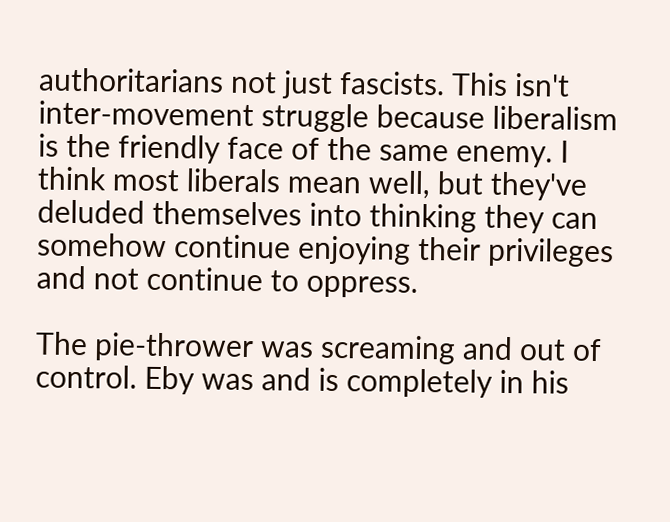authoritarians not just fascists. This isn't inter-movement struggle because liberalism is the friendly face of the same enemy. I think most liberals mean well, but they've deluded themselves into thinking they can somehow continue enjoying their privileges and not continue to oppress.

The pie-thrower was screaming and out of control. Eby was and is completely in his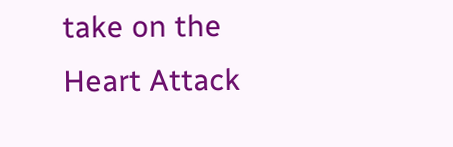take on the Heart Attack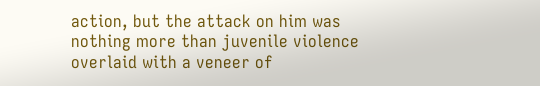action, but the attack on him was nothing more than juvenile violence overlaid with a veneer of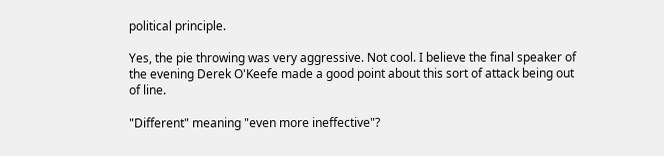political principle.

Yes, the pie throwing was very aggressive. Not cool. I believe the final speaker of the evening Derek O'Keefe made a good point about this sort of attack being out of line.

"Different" meaning "even more ineffective"?